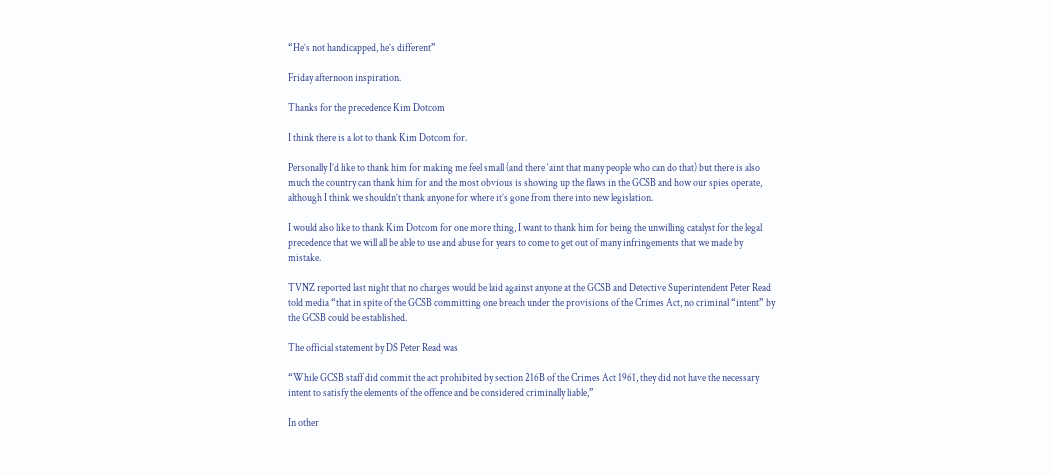“He’s not handicapped, he’s different”

Friday afternoon inspiration.

Thanks for the precedence Kim Dotcom

I think there is a lot to thank Kim Dotcom for.

Personally I’d like to thank him for making me feel small (and there ‘aint that many people who can do that) but there is also much the country can thank him for and the most obvious is showing up the flaws in the GCSB and how our spies operate, although I think we shouldn’t thank anyone for where it’s gone from there into new legislation.

I would also like to thank Kim Dotcom for one more thing, I want to thank him for being the unwilling catalyst for the legal precedence that we will all be able to use and abuse for years to come to get out of many infringements that we made by mistake.

TVNZ reported last night that no charges would be laid against anyone at the GCSB and Detective Superintendent Peter Read told media “that in spite of the GCSB committing one breach under the provisions of the Crimes Act, no criminal “intent” by the GCSB could be established.

The official statement by DS Peter Read was

“While GCSB staff did commit the act prohibited by section 216B of the Crimes Act 1961, they did not have the necessary intent to satisfy the elements of the offence and be considered criminally liable,”

In other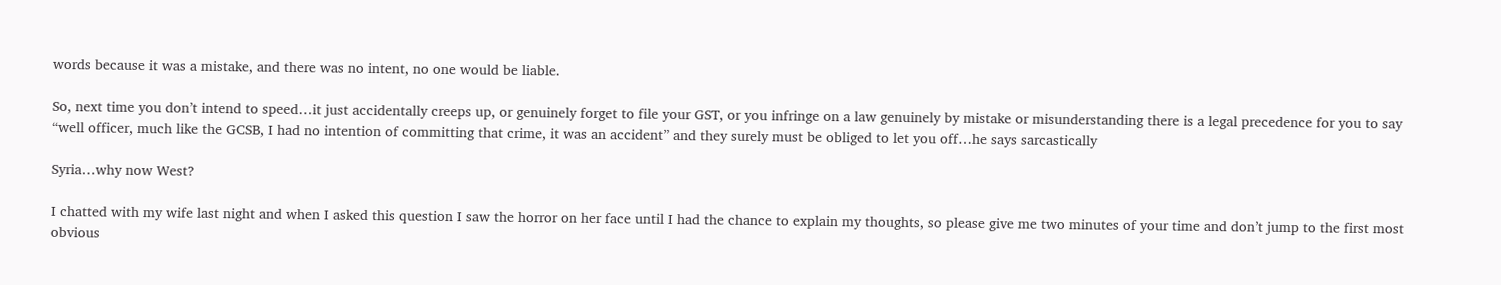words because it was a mistake, and there was no intent, no one would be liable.

So, next time you don’t intend to speed…it just accidentally creeps up, or genuinely forget to file your GST, or you infringe on a law genuinely by mistake or misunderstanding there is a legal precedence for you to say “well officer, much like the GCSB, I had no intention of committing that crime, it was an accident” and they surely must be obliged to let you off…he says sarcastically

Syria…why now West?

I chatted with my wife last night and when I asked this question I saw the horror on her face until I had the chance to explain my thoughts, so please give me two minutes of your time and don’t jump to the first most obvious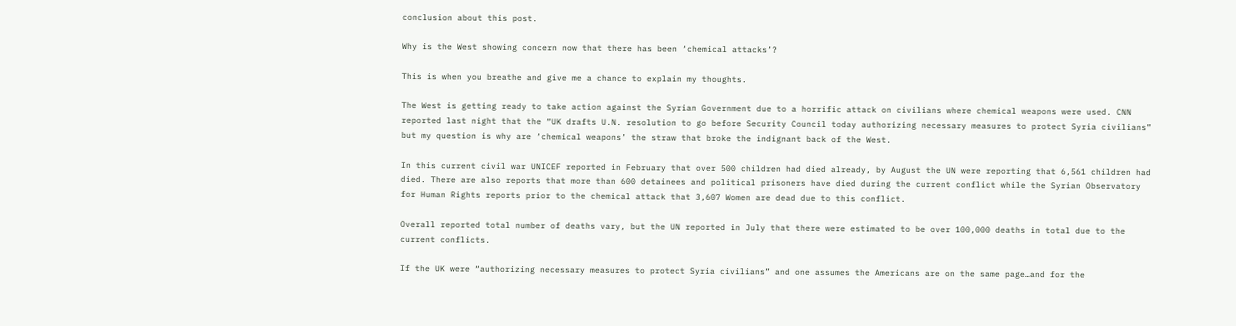conclusion about this post.

Why is the West showing concern now that there has been ‘chemical attacks’?

This is when you breathe and give me a chance to explain my thoughts.

The West is getting ready to take action against the Syrian Government due to a horrific attack on civilians where chemical weapons were used. CNN reported last night that the “UK drafts U.N. resolution to go before Security Council today authorizing necessary measures to protect Syria civilians” but my question is why are ‘chemical weapons’ the straw that broke the indignant back of the West.

In this current civil war UNICEF reported in February that over 500 children had died already, by August the UN were reporting that 6,561 children had died. There are also reports that more than 600 detainees and political prisoners have died during the current conflict while the Syrian Observatory for Human Rights reports prior to the chemical attack that 3,607 Women are dead due to this conflict.

Overall reported total number of deaths vary, but the UN reported in July that there were estimated to be over 100,000 deaths in total due to the current conflicts.

If the UK were “authorizing necessary measures to protect Syria civilians” and one assumes the Americans are on the same page…and for the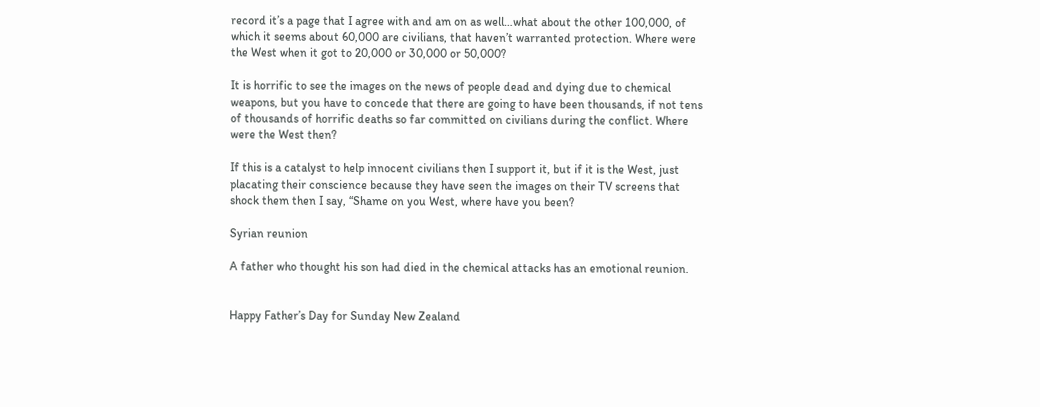record it’s a page that I agree with and am on as well…what about the other 100,000, of which it seems about 60,000 are civilians, that haven’t warranted protection. Where were the West when it got to 20,000 or 30,000 or 50,000?

It is horrific to see the images on the news of people dead and dying due to chemical weapons, but you have to concede that there are going to have been thousands, if not tens of thousands of horrific deaths so far committed on civilians during the conflict. Where were the West then?

If this is a catalyst to help innocent civilians then I support it, but if it is the West, just placating their conscience because they have seen the images on their TV screens that shock them then I say, “Shame on you West, where have you been?

Syrian reunion

A father who thought his son had died in the chemical attacks has an emotional reunion.


Happy Father’s Day for Sunday New Zealand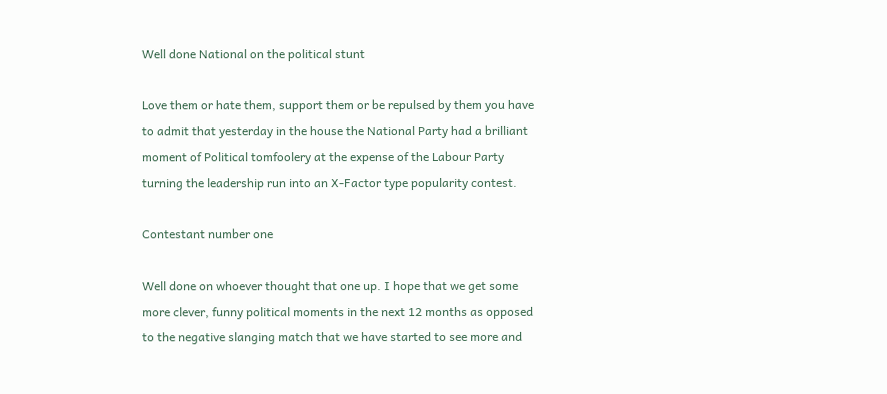Well done National on the political stunt

Love them or hate them, support them or be repulsed by them you have to admit that yesterday in the house the National Party had a brilliant moment of Political tomfoolery at the expense of the Labour Party turning the leadership run into an X-Factor type popularity contest.

Contestant number one

Well done on whoever thought that one up. I hope that we get some more clever, funny political moments in the next 12 months as opposed to the negative slanging match that we have started to see more and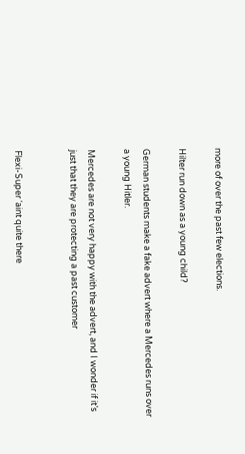more of over the past few elections.

Hilter run down as a young child?

German students make a fake advert where a Mercedes runs over a young Hitler.

Mercedes are not very happy with the advert, and I wonder if it’s just that they are protecting a past customer


Flexi-Super ‘aint quite there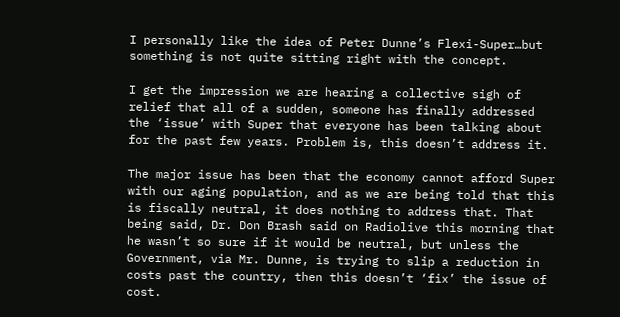I personally like the idea of Peter Dunne’s Flexi-Super…but something is not quite sitting right with the concept.

I get the impression we are hearing a collective sigh of relief that all of a sudden, someone has finally addressed the ‘issue’ with Super that everyone has been talking about for the past few years. Problem is, this doesn’t address it.

The major issue has been that the economy cannot afford Super with our aging population, and as we are being told that this is fiscally neutral, it does nothing to address that. That being said, Dr. Don Brash said on Radiolive this morning that he wasn’t so sure if it would be neutral, but unless the Government, via Mr. Dunne, is trying to slip a reduction in costs past the country, then this doesn’t ‘fix’ the issue of cost.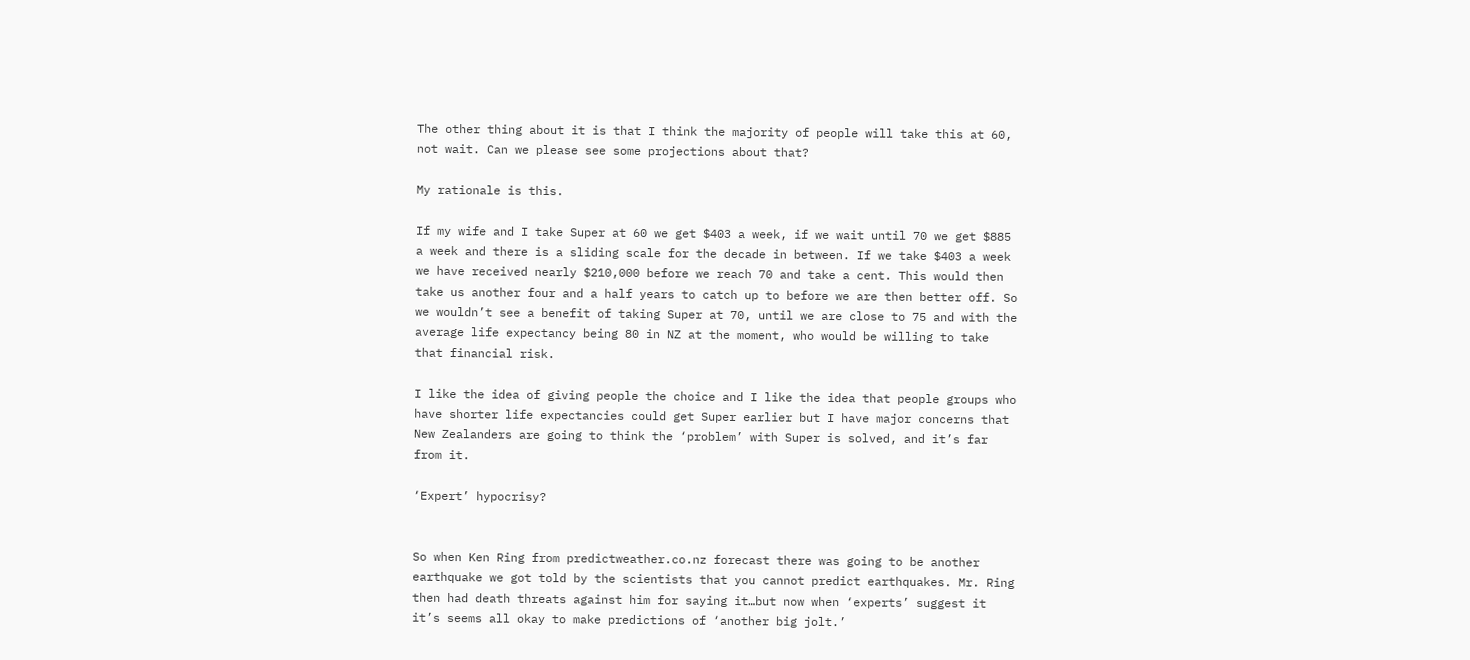The other thing about it is that I think the majority of people will take this at 60, not wait. Can we please see some projections about that?

My rationale is this.

If my wife and I take Super at 60 we get $403 a week, if we wait until 70 we get $885 a week and there is a sliding scale for the decade in between. If we take $403 a week we have received nearly $210,000 before we reach 70 and take a cent. This would then take us another four and a half years to catch up to before we are then better off. So we wouldn’t see a benefit of taking Super at 70, until we are close to 75 and with the average life expectancy being 80 in NZ at the moment, who would be willing to take that financial risk.

I like the idea of giving people the choice and I like the idea that people groups who have shorter life expectancies could get Super earlier but I have major concerns that New Zealanders are going to think the ‘problem’ with Super is solved, and it’s far from it.

‘Expert’ hypocrisy?


So when Ken Ring from predictweather.co.nz forecast there was going to be another earthquake we got told by the scientists that you cannot predict earthquakes. Mr. Ring then had death threats against him for saying it…but now when ‘experts’ suggest it it’s seems all okay to make predictions of ‘another big jolt.’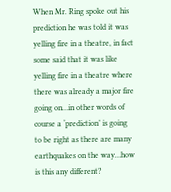When Mr. Ring spoke out his prediction he was told it was yelling fire in a theatre, in fact some said that it was like yelling fire in a theatre where there was already a major fire going on…in other words of course a ‘prediction’ is going to be right as there are many earthquakes on the way…how is this any different?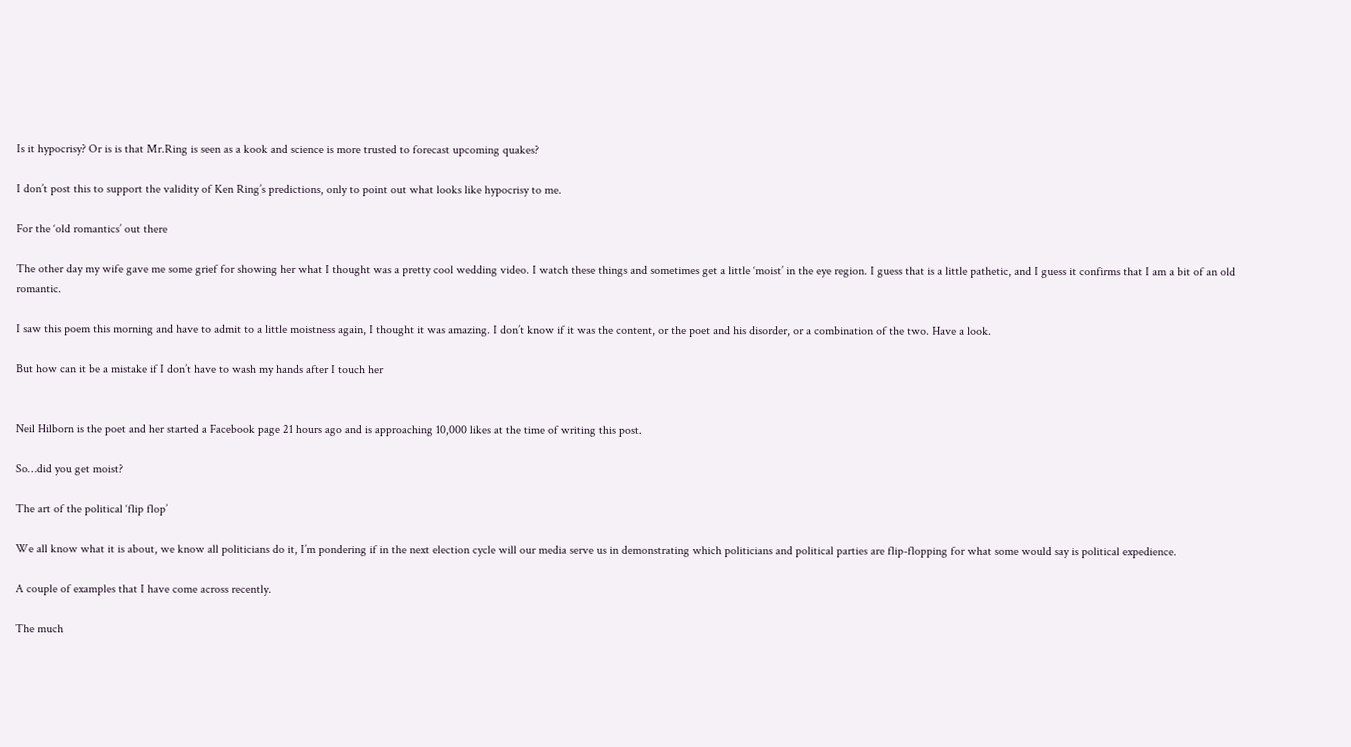Is it hypocrisy? Or is is that Mr.Ring is seen as a kook and science is more trusted to forecast upcoming quakes?

I don’t post this to support the validity of Ken Ring’s predictions, only to point out what looks like hypocrisy to me.

For the ‘old romantics’ out there

The other day my wife gave me some grief for showing her what I thought was a pretty cool wedding video. I watch these things and sometimes get a little ‘moist’ in the eye region. I guess that is a little pathetic, and I guess it confirms that I am a bit of an old romantic.

I saw this poem this morning and have to admit to a little moistness again, I thought it was amazing. I don’t know if it was the content, or the poet and his disorder, or a combination of the two. Have a look.

But how can it be a mistake if I don’t have to wash my hands after I touch her


Neil Hilborn is the poet and her started a Facebook page 21 hours ago and is approaching 10,000 likes at the time of writing this post.

So…did you get moist?

The art of the political ‘flip flop’

We all know what it is about, we know all politicians do it, I’m pondering if in the next election cycle will our media serve us in demonstrating which politicians and political parties are flip-flopping for what some would say is political expedience.

A couple of examples that I have come across recently.

The much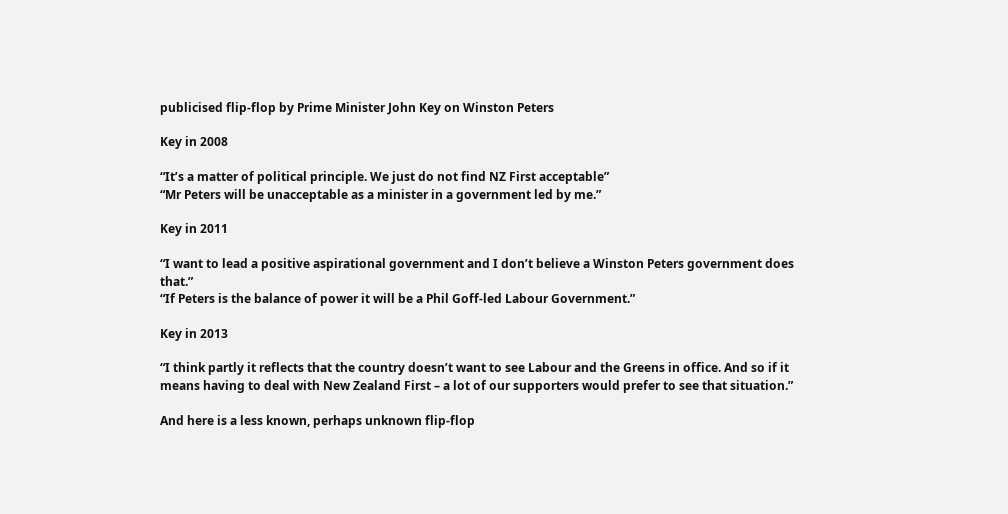publicised flip-flop by Prime Minister John Key on Winston Peters

Key in 2008

“It’s a matter of political principle. We just do not find NZ First acceptable”
“Mr Peters will be unacceptable as a minister in a government led by me.”

Key in 2011

“I want to lead a positive aspirational government and I don’t believe a Winston Peters government does that.”
“If Peters is the balance of power it will be a Phil Goff-led Labour Government.”

Key in 2013

“I think partly it reflects that the country doesn’t want to see Labour and the Greens in office. And so if it means having to deal with New Zealand First – a lot of our supporters would prefer to see that situation.”

And here is a less known, perhaps unknown flip-flop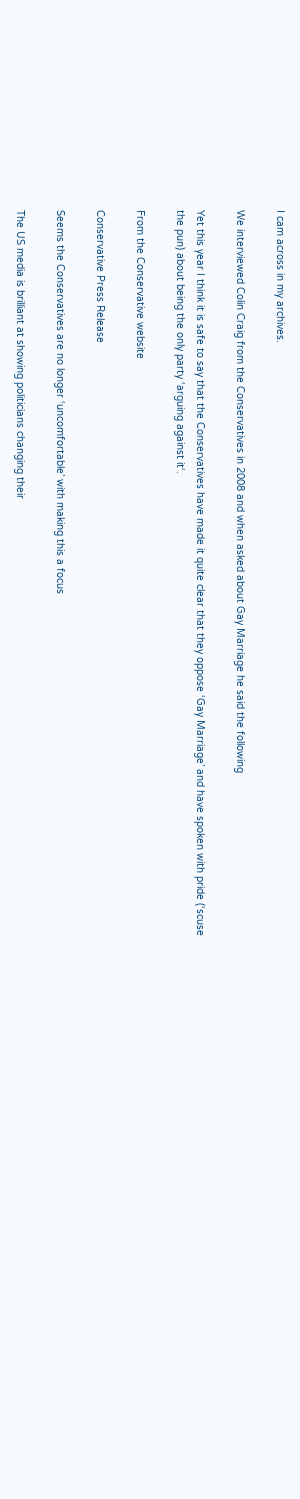I cam across in my archives.

We interviewed Colin Craig from the Conservatives in 2008 and when asked about Gay Marriage he said the following

Yet this year I think it is safe to say that the Conservatives have made it quite clear that they oppose ‘Gay Marriage’ and have spoken with pride (‘scuse the pun) about being the only party ‘arguing against it‘.

From the Conservative website

Conservative Press Release

Seems the Conservatives are no longer ‘uncomfortable’ with making this a focus

The US media is brilliant at showing politicians changing their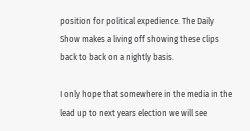position for political expedience. The Daily Show makes a living off showing these clips back to back on a nightly basis.

I only hope that somewhere in the media in the lead up to next years election we will see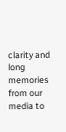clarity and long memories from our media to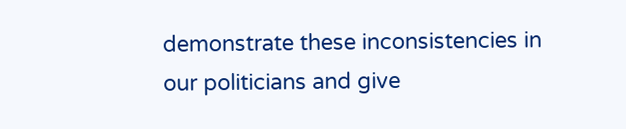demonstrate these inconsistencies in our politicians and give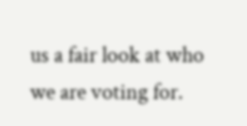us a fair look at who we are voting for.